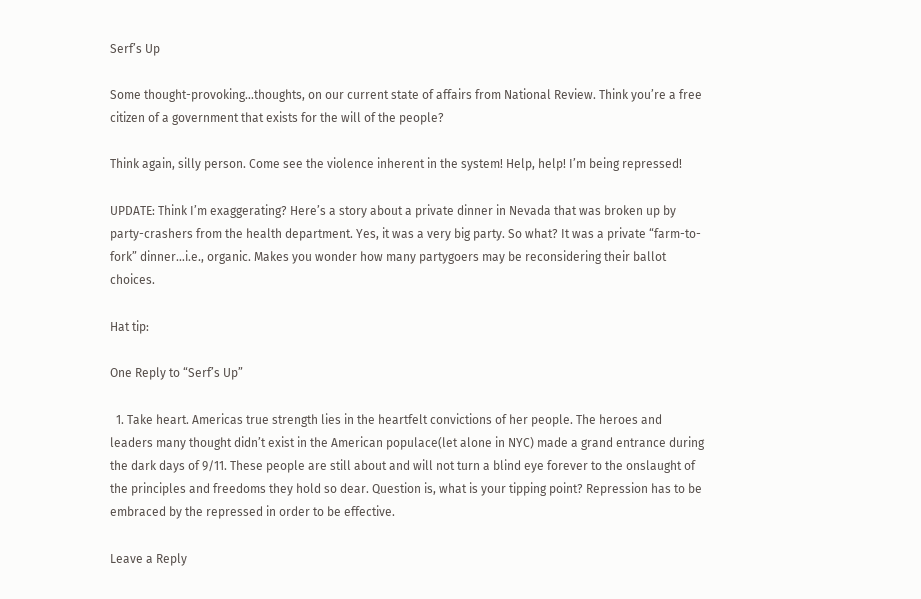Serf’s Up

Some thought-provoking…thoughts, on our current state of affairs from National Review. Think you’re a free citizen of a government that exists for the will of the people?

Think again, silly person. Come see the violence inherent in the system! Help, help! I’m being repressed!

UPDATE: Think I’m exaggerating? Here’s a story about a private dinner in Nevada that was broken up by party-crashers from the health department. Yes, it was a very big party. So what? It was a private “farm-to-fork” dinner…i.e., organic. Makes you wonder how many partygoers may be reconsidering their ballot choices.

Hat tip:

One Reply to “Serf’s Up”

  1. Take heart. Americas true strength lies in the heartfelt convictions of her people. The heroes and leaders many thought didn’t exist in the American populace(let alone in NYC) made a grand entrance during the dark days of 9/11. These people are still about and will not turn a blind eye forever to the onslaught of the principles and freedoms they hold so dear. Question is, what is your tipping point? Repression has to be embraced by the repressed in order to be effective.

Leave a Reply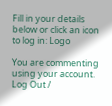Fill in your details below or click an icon to log in: Logo

You are commenting using your account. Log Out /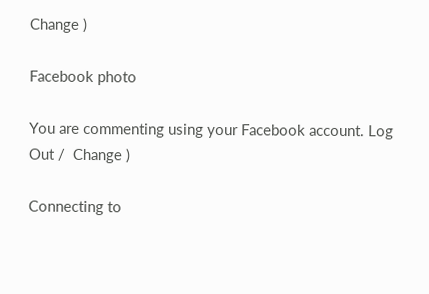Change )

Facebook photo

You are commenting using your Facebook account. Log Out /  Change )

Connecting to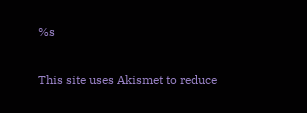%s

This site uses Akismet to reduce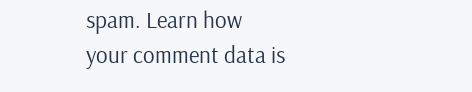spam. Learn how your comment data is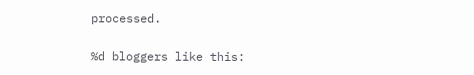processed.

%d bloggers like this: